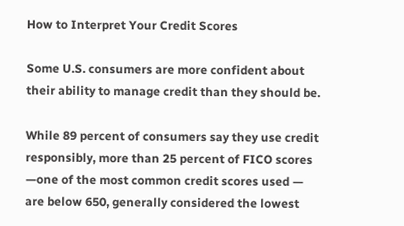How to Interpret Your Credit Scores

Some U.S. consumers are more confident about their ability to manage credit than they should be.

While 89 percent of consumers say they use credit responsibly, more than 25 percent of FICO scores —one of the most common credit scores used — are below 650, generally considered the lowest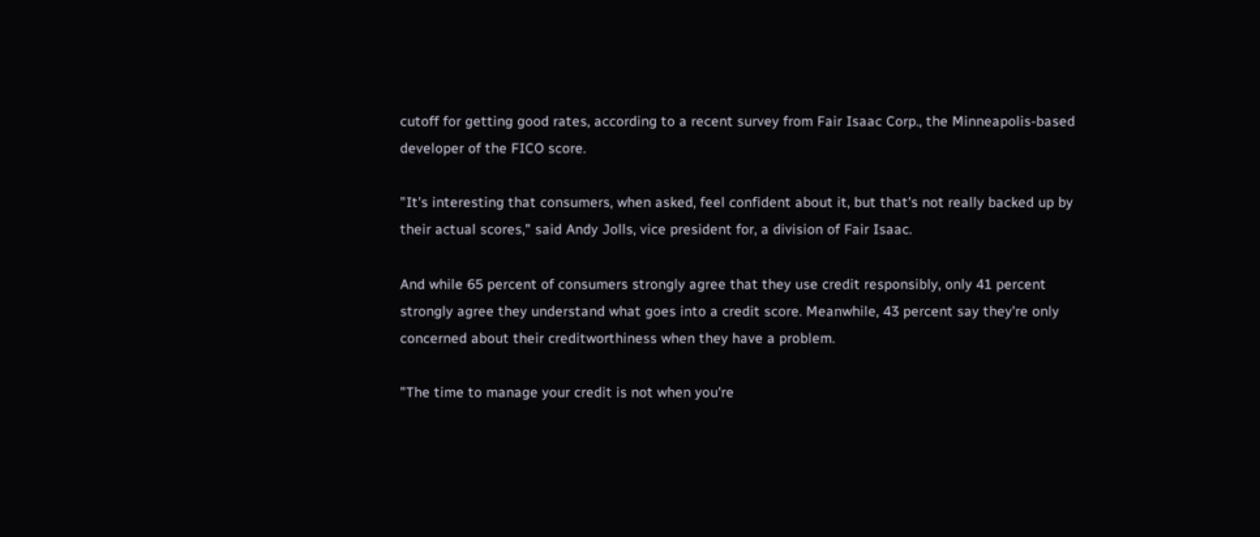cutoff for getting good rates, according to a recent survey from Fair Isaac Corp., the Minneapolis-based developer of the FICO score.

"It's interesting that consumers, when asked, feel confident about it, but that's not really backed up by their actual scores," said Andy Jolls, vice president for, a division of Fair Isaac.

And while 65 percent of consumers strongly agree that they use credit responsibly, only 41 percent strongly agree they understand what goes into a credit score. Meanwhile, 43 percent say they're only concerned about their creditworthiness when they have a problem.

"The time to manage your credit is not when you're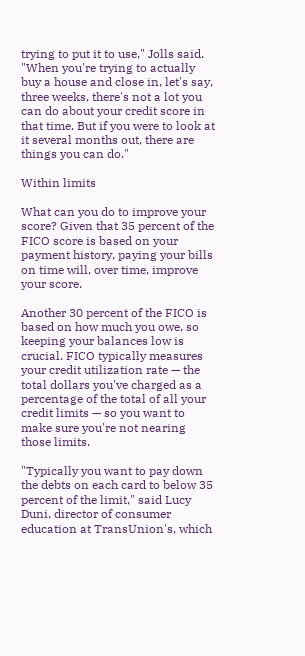trying to put it to use," Jolls said. "When you're trying to actually buy a house and close in, let's say, three weeks, there's not a lot you can do about your credit score in that time. But if you were to look at it several months out, there are things you can do."

Within limits

What can you do to improve your score? Given that 35 percent of the FICO score is based on your payment history, paying your bills on time will, over time, improve your score.

Another 30 percent of the FICO is based on how much you owe, so keeping your balances low is crucial. FICO typically measures your credit utilization rate — the total dollars you've charged as a percentage of the total of all your credit limits — so you want to make sure you're not nearing those limits.

"Typically you want to pay down the debts on each card to below 35 percent of the limit," said Lucy Duni, director of consumer education at TransUnion's, which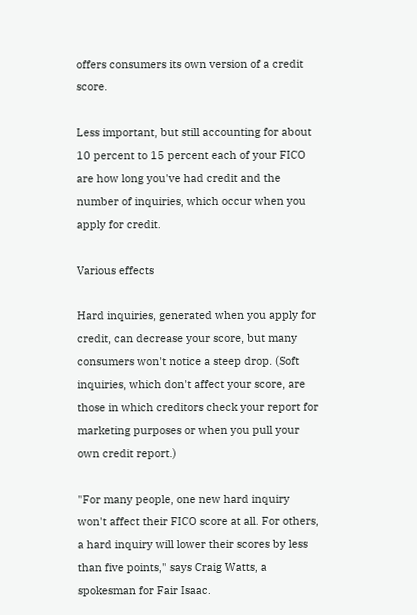offers consumers its own version of a credit score.

Less important, but still accounting for about 10 percent to 15 percent each of your FICO are how long you've had credit and the number of inquiries, which occur when you apply for credit.

Various effects

Hard inquiries, generated when you apply for credit, can decrease your score, but many consumers won't notice a steep drop. (Soft inquiries, which don't affect your score, are those in which creditors check your report for marketing purposes or when you pull your own credit report.)

"For many people, one new hard inquiry won't affect their FICO score at all. For others, a hard inquiry will lower their scores by less than five points," says Craig Watts, a spokesman for Fair Isaac.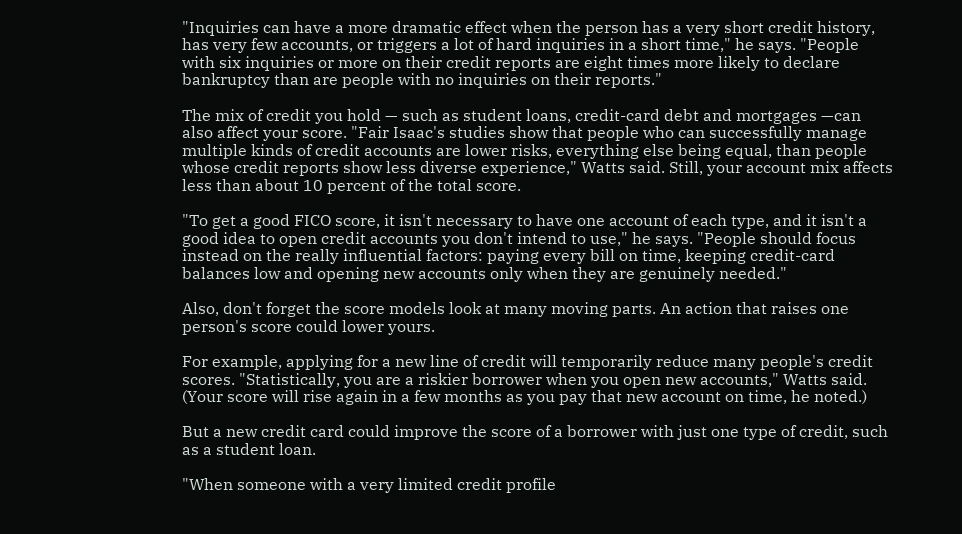"Inquiries can have a more dramatic effect when the person has a very short credit history, has very few accounts, or triggers a lot of hard inquiries in a short time," he says. "People with six inquiries or more on their credit reports are eight times more likely to declare bankruptcy than are people with no inquiries on their reports."

The mix of credit you hold — such as student loans, credit-card debt and mortgages —can also affect your score. "Fair Isaac's studies show that people who can successfully manage multiple kinds of credit accounts are lower risks, everything else being equal, than people whose credit reports show less diverse experience," Watts said. Still, your account mix affects less than about 10 percent of the total score.

"To get a good FICO score, it isn't necessary to have one account of each type, and it isn't a good idea to open credit accounts you don't intend to use," he says. "People should focus instead on the really influential factors: paying every bill on time, keeping credit-card balances low and opening new accounts only when they are genuinely needed."

Also, don't forget the score models look at many moving parts. An action that raises one person's score could lower yours.

For example, applying for a new line of credit will temporarily reduce many people's credit scores. "Statistically, you are a riskier borrower when you open new accounts," Watts said. (Your score will rise again in a few months as you pay that new account on time, he noted.)

But a new credit card could improve the score of a borrower with just one type of credit, such as a student loan.

"When someone with a very limited credit profile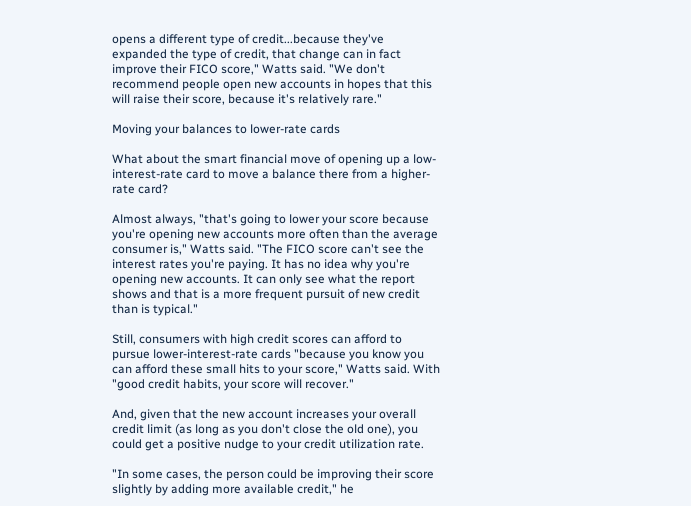opens a different type of credit...because they've expanded the type of credit, that change can in fact improve their FICO score," Watts said. "We don't recommend people open new accounts in hopes that this will raise their score, because it's relatively rare."

Moving your balances to lower-rate cards

What about the smart financial move of opening up a low-interest-rate card to move a balance there from a higher-rate card?

Almost always, "that's going to lower your score because you're opening new accounts more often than the average consumer is," Watts said. "The FICO score can't see the interest rates you're paying. It has no idea why you're opening new accounts. It can only see what the report shows and that is a more frequent pursuit of new credit than is typical."

Still, consumers with high credit scores can afford to pursue lower-interest-rate cards "because you know you can afford these small hits to your score," Watts said. With "good credit habits, your score will recover."

And, given that the new account increases your overall credit limit (as long as you don't close the old one), you could get a positive nudge to your credit utilization rate.

"In some cases, the person could be improving their score slightly by adding more available credit," he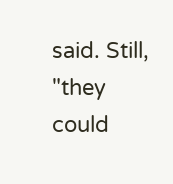said. Still, "they could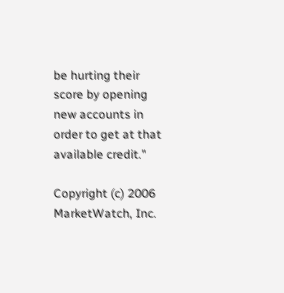be hurting their score by opening new accounts in order to get at that available credit."

Copyright (c) 2006 MarketWatch, Inc.